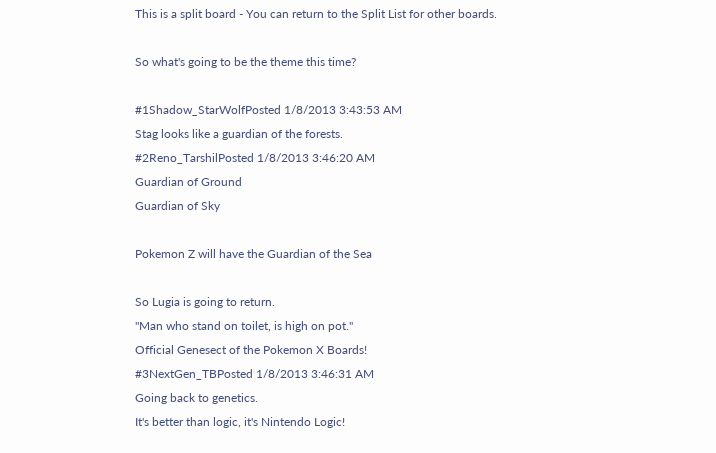This is a split board - You can return to the Split List for other boards.

So what's going to be the theme this time?

#1Shadow_StarWolfPosted 1/8/2013 3:43:53 AM
Stag looks like a guardian of the forests.
#2Reno_TarshilPosted 1/8/2013 3:46:20 AM
Guardian of Ground
Guardian of Sky

Pokemon Z will have the Guardian of the Sea

So Lugia is going to return.
"Man who stand on toilet, is high on pot."
Official Genesect of the Pokemon X Boards!
#3NextGen_TBPosted 1/8/2013 3:46:31 AM
Going back to genetics.
It's better than logic, it's Nintendo Logic!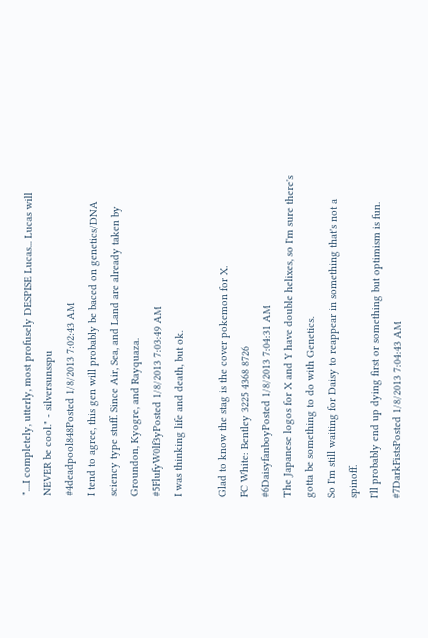"....I completely, utterly, most profusely DESPISE Lucas... Lucas will NEVER be cool." - silversunsspu
#4deadpool848Posted 1/8/2013 7:02:43 AM
I tend to agree, this gen will probably be baced on genetics/DNA sciency type stuff. Since Air, Sea, and Land are already taken by Groundon, Kyogre, and Rayquaza.
#5FlufyW0lf3yPosted 1/8/2013 7:03:49 AM
I was thinking life and death, but ok.

Glad to know the stag is the cover pokemon for X.
FC White: Bentley 3225 4368 8726
#6DaisyfanboyPosted 1/8/2013 7:04:31 AM
The Japanese logos for X and Y have double helixes, so I'm sure there's gotta be something to do with Genetics.
So I'm still waiting for Daisy to reappear in something that's not a spinoff.
I'll probably end up dying first or something but optimism is fun.
#7DarkFistsPosted 1/8/2013 7:04:43 AM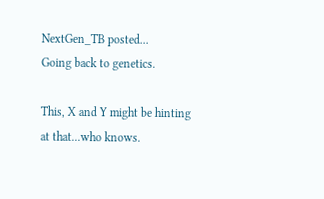NextGen_TB posted...
Going back to genetics.

This, X and Y might be hinting at that...who knows.